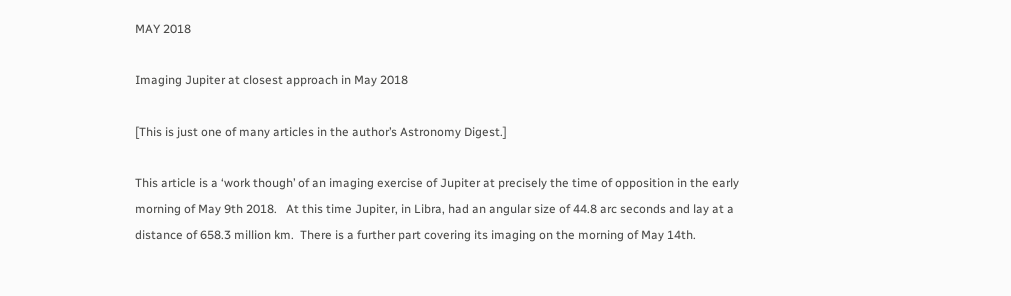MAY 2018

Imaging Jupiter at closest approach in May 2018

[This is just one of many articles in the author’s Astronomy Digest.]

This article is a ‘work though’ of an imaging exercise of Jupiter at precisely the time of opposition in the early morning of May 9th 2018.   At this time Jupiter, in Libra, had an angular size of 44.8 arc seconds and lay at a distance of 658.3 million km.  There is a further part covering its imaging on the morning of May 14th.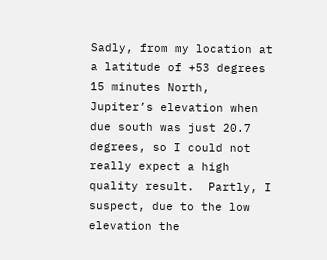Sadly, from my location at a latitude of +53 degrees 15 minutes North, Jupiter’s elevation when due south was just 20.7 degrees, so I could not really expect a high quality result.  Partly, I suspect, due to the low elevation the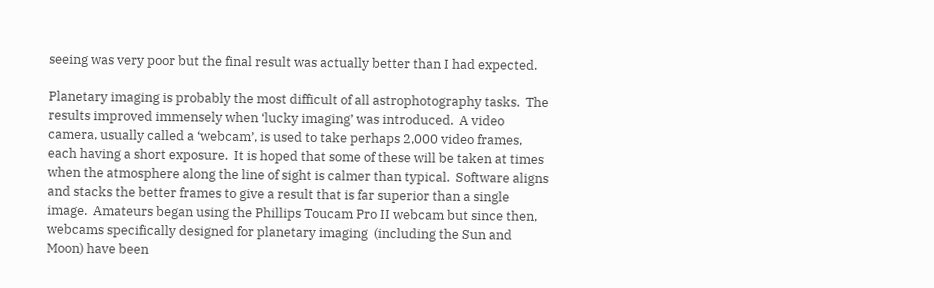seeing was very poor but the final result was actually better than I had expected.

Planetary imaging is probably the most difficult of all astrophotography tasks.  The results improved immensely when ‘lucky imaging’ was introduced.  A video camera, usually called a ‘webcam’, is used to take perhaps 2,000 video frames, each having a short exposure.  It is hoped that some of these will be taken at times when the atmosphere along the line of sight is calmer than typical.  Software aligns and stacks the better frames to give a result that is far superior than a single image.  Amateurs began using the Phillips Toucam Pro II webcam but since then, webcams specifically designed for planetary imaging  (including the Sun and Moon) have been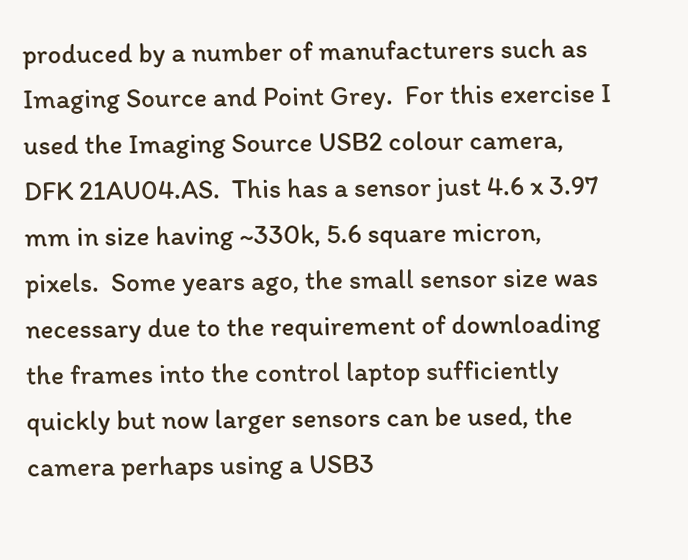produced by a number of manufacturers such as Imaging Source and Point Grey.  For this exercise I used the Imaging Source USB2 colour camera, DFK 21AU04.AS.  This has a sensor just 4.6 x 3.97 mm in size having ~330k, 5.6 square micron, pixels.  Some years ago, the small sensor size was necessary due to the requirement of downloading the frames into the control laptop sufficiently quickly but now larger sensors can be used, the camera perhaps using a USB3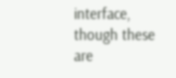interface, though these are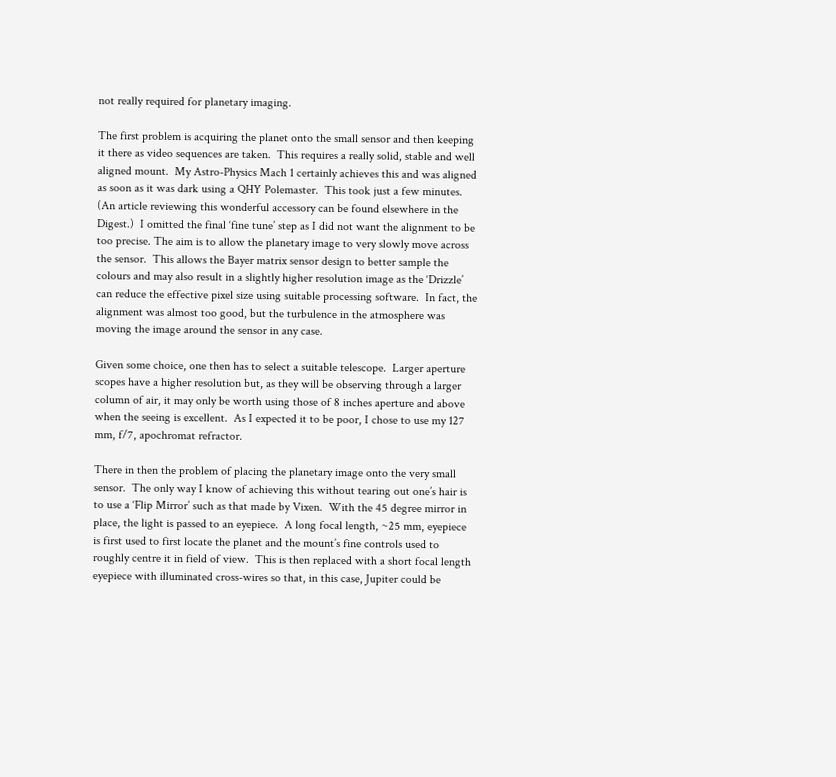not really required for planetary imaging.

The first problem is acquiring the planet onto the small sensor and then keeping it there as video sequences are taken.  This requires a really solid, stable and well aligned mount.  My Astro-Physics Mach 1 certainly achieves this and was aligned as soon as it was dark using a QHY Polemaster.  This took just a few minutes. (An article reviewing this wonderful accessory can be found elsewhere in the Digest.)  I omitted the final ‘fine tune’ step as I did not want the alignment to be too precise. The aim is to allow the planetary image to very slowly move across the sensor.  This allows the Bayer matrix sensor design to better sample the colours and may also result in a slightly higher resolution image as the ‘Drizzle’ can reduce the effective pixel size using suitable processing software.  In fact, the alignment was almost too good, but the turbulence in the atmosphere was moving the image around the sensor in any case.

Given some choice, one then has to select a suitable telescope.  Larger aperture scopes have a higher resolution but, as they will be observing through a larger column of air, it may only be worth using those of 8 inches aperture and above when the seeing is excellent.  As I expected it to be poor, I chose to use my 127 mm, f/7, apochromat refractor.

There in then the problem of placing the planetary image onto the very small sensor.  The only way I know of achieving this without tearing out one’s hair is to use a ‘Flip Mirror’ such as that made by Vixen.  With the 45 degree mirror in place, the light is passed to an eyepiece.  A long focal length, ~25 mm, eyepiece is first used to first locate the planet and the mount’s fine controls used to roughly centre it in field of view.  This is then replaced with a short focal length eyepiece with illuminated cross-wires so that, in this case, Jupiter could be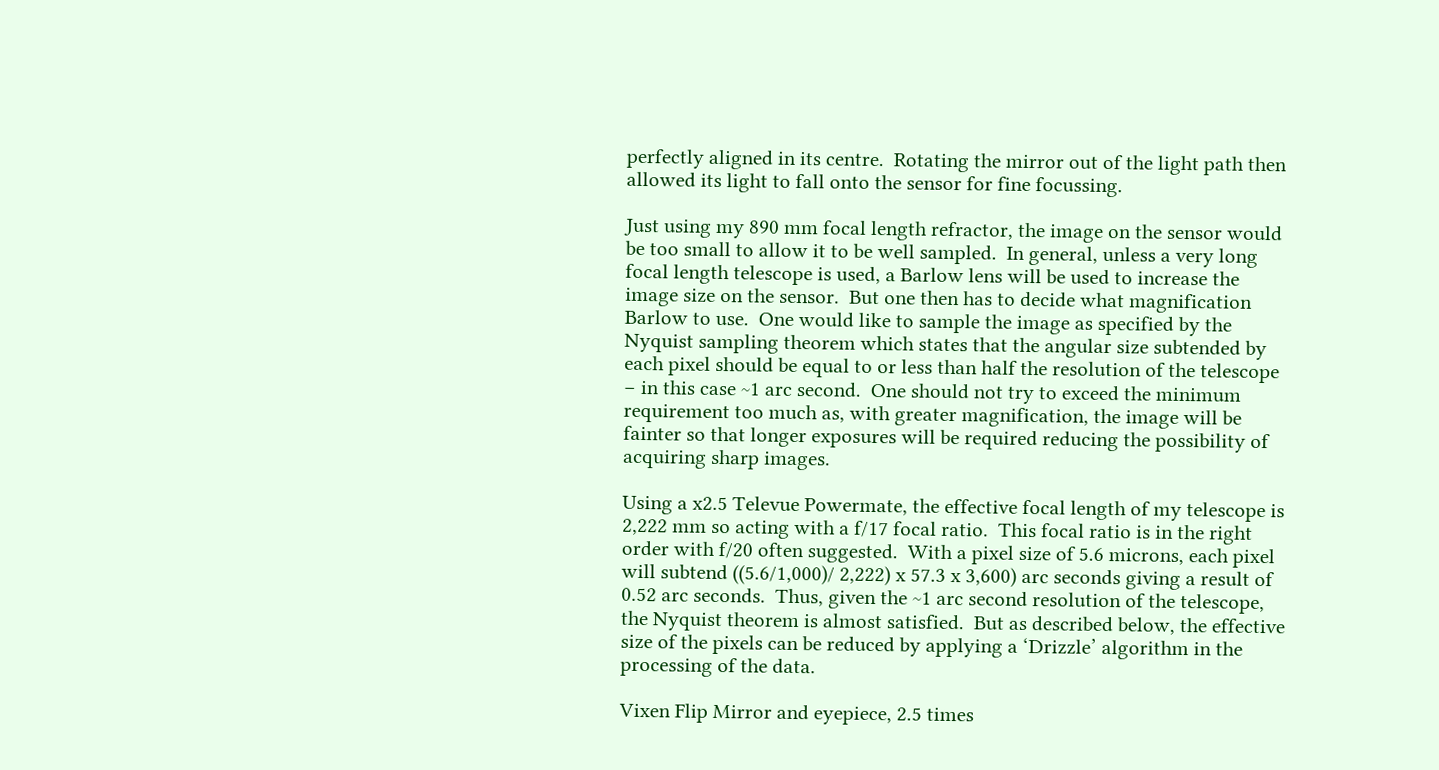perfectly aligned in its centre.  Rotating the mirror out of the light path then allowed its light to fall onto the sensor for fine focussing.

Just using my 890 mm focal length refractor, the image on the sensor would be too small to allow it to be well sampled.  In general, unless a very long focal length telescope is used, a Barlow lens will be used to increase the image size on the sensor.  But one then has to decide what magnification Barlow to use.  One would like to sample the image as specified by the Nyquist sampling theorem which states that the angular size subtended by each pixel should be equal to or less than half the resolution of the telescope − in this case ~1 arc second.  One should not try to exceed the minimum requirement too much as, with greater magnification, the image will be fainter so that longer exposures will be required reducing the possibility of acquiring sharp images.

Using a x2.5 Televue Powermate, the effective focal length of my telescope is 2,222 mm so acting with a f/17 focal ratio.  This focal ratio is in the right order with f/20 often suggested.  With a pixel size of 5.6 microns, each pixel will subtend ((5.6/1,000)/ 2,222) x 57.3 x 3,600) arc seconds giving a result of 0.52 arc seconds.  Thus, given the ~1 arc second resolution of the telescope, the Nyquist theorem is almost satisfied.  But as described below, the effective size of the pixels can be reduced by applying a ‘Drizzle’ algorithm in the processing of the data.

Vixen Flip Mirror and eyepiece, 2.5 times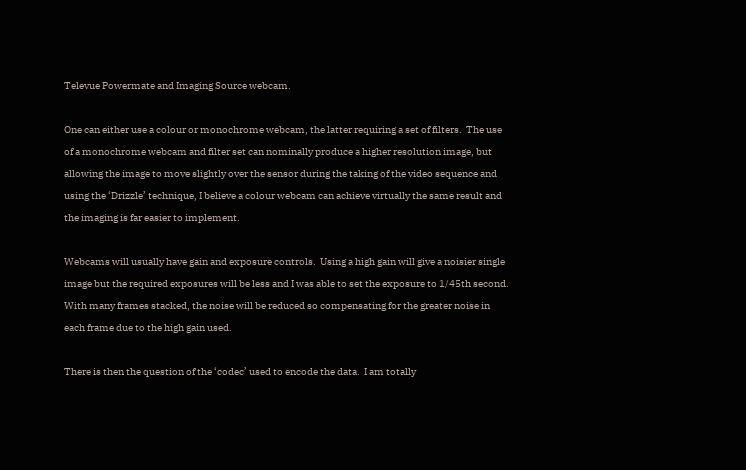Televue Powermate and Imaging Source webcam.

One can either use a colour or monochrome webcam, the latter requiring a set of filters.  The use of a monochrome webcam and filter set can nominally produce a higher resolution image, but allowing the image to move slightly over the sensor during the taking of the video sequence and using the ‘Drizzle’ technique, I believe a colour webcam can achieve virtually the same result and the imaging is far easier to implement.

Webcams will usually have gain and exposure controls.  Using a high gain will give a noisier single image but the required exposures will be less and I was able to set the exposure to 1/45th second.  With many frames stacked, the noise will be reduced so compensating for the greater noise in each frame due to the high gain used.

There is then the question of the ‘codec’ used to encode the data.  I am totally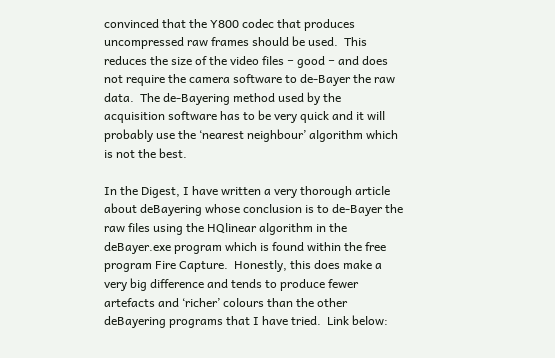convinced that the Y800 codec that produces uncompressed raw frames should be used.  This reduces the size of the video files − good − and does not require the camera software to de-Bayer the raw data.  The de-Bayering method used by the acquisition software has to be very quick and it will probably use the ‘nearest neighbour’ algorithm which is not the best.

In the Digest, I have written a very thorough article about deBayering whose conclusion is to de-Bayer the raw files using the HQlinear algorithm in the deBayer.exe program which is found within the free program Fire Capture.  Honestly, this does make a very big difference and tends to produce fewer artefacts and ‘richer’ colours than the other deBayering programs that I have tried.  Link below: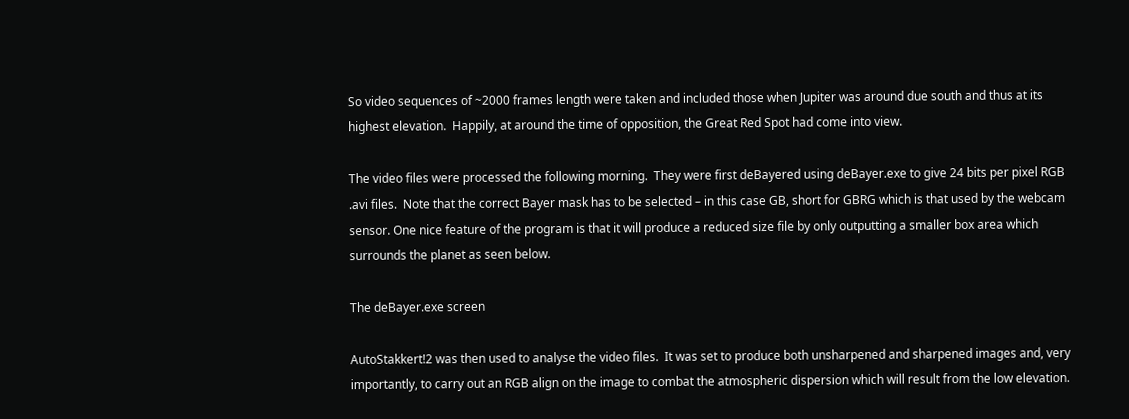So video sequences of ~2000 frames length were taken and included those when Jupiter was around due south and thus at its highest elevation.  Happily, at around the time of opposition, the Great Red Spot had come into view.

The video files were processed the following morning.  They were first deBayered using deBayer.exe to give 24 bits per pixel RGB .avi files.  Note that the correct Bayer mask has to be selected – in this case GB, short for GBRG which is that used by the webcam sensor. One nice feature of the program is that it will produce a reduced size file by only outputting a smaller box area which surrounds the planet as seen below.

The deBayer.exe screen

AutoStakkert!2 was then used to analyse the video files.  It was set to produce both unsharpened and sharpened images and, very importantly, to carry out an RGB align on the image to combat the atmospheric dispersion which will result from the low elevation.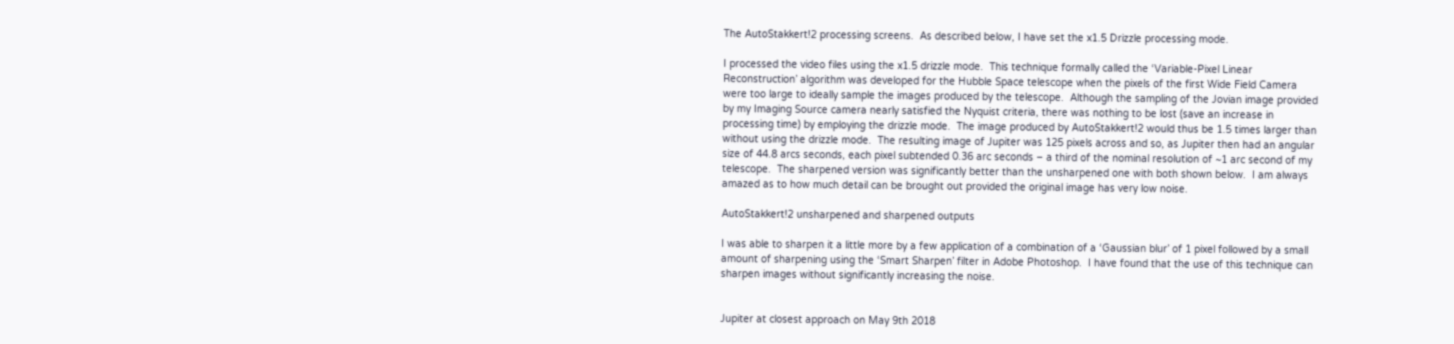The AutoStakkert!2 processing screens.  As described below, I have set the x1.5 Drizzle processing mode.

I processed the video files using the x1.5 drizzle mode.  This technique formally called the ‘Variable-Pixel Linear Reconstruction’ algorithm was developed for the Hubble Space telescope when the pixels of the first Wide Field Camera were too large to ideally sample the images produced by the telescope.  Although the sampling of the Jovian image provided by my Imaging Source camera nearly satisfied the Nyquist criteria, there was nothing to be lost (save an increase in processing time) by employing the drizzle mode.  The image produced by AutoStakkert!2 would thus be 1.5 times larger than without using the drizzle mode.  The resulting image of Jupiter was 125 pixels across and so, as Jupiter then had an angular size of 44.8 arcs seconds, each pixel subtended 0.36 arc seconds – a third of the nominal resolution of ~1 arc second of my telescope.  The sharpened version was significantly better than the unsharpened one with both shown below.  I am always amazed as to how much detail can be brought out provided the original image has very low noise.

AutoStakkert!2 unsharpened and sharpened outputs

I was able to sharpen it a little more by a few application of a combination of a ‘Gaussian blur’ of 1 pixel followed by a small amount of sharpening using the ‘Smart Sharpen’ filter in Adobe Photoshop.  I have found that the use of this technique can sharpen images without significantly increasing the noise.


Jupiter at closest approach on May 9th 2018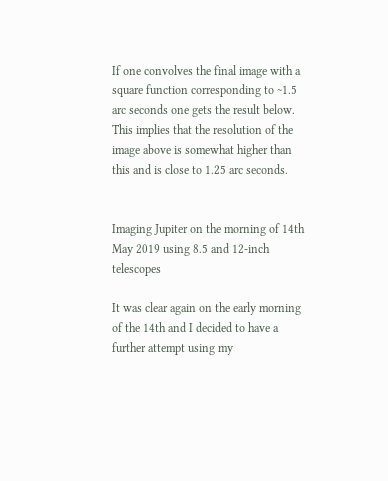If one convolves the final image with a  square function corresponding to ~1.5 arc seconds one gets the result below.  This implies that the resolution of the image above is somewhat higher than this and is close to 1.25 arc seconds.


Imaging Jupiter on the morning of 14th May 2019 using 8.5 and 12-inch telescopes

It was clear again on the early morning of the 14th and I decided to have a further attempt using my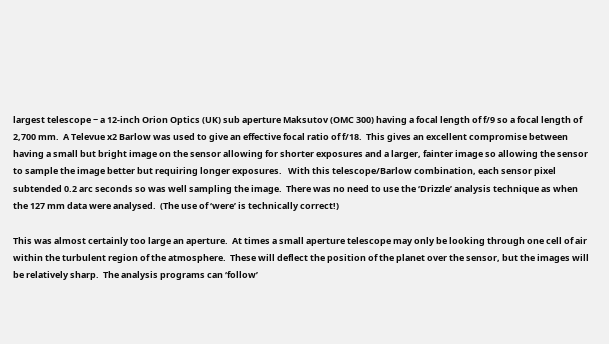largest telescope − a 12-inch Orion Optics (UK) sub aperture Maksutov (OMC 300) having a focal length of f/9 so a focal length of 2,700 mm.  A Televue x2 Barlow was used to give an effective focal ratio of f/18.  This gives an excellent compromise between having a small but bright image on the sensor allowing for shorter exposures and a larger, fainter image so allowing the sensor to sample the image better but requiring longer exposures.   With this telescope/Barlow combination, each sensor pixel subtended 0.2 arc seconds so was well sampling the image.  There was no need to use the ‘Drizzle’ analysis technique as when the 127 mm data were analysed.  (The use of ‘were’ is technically correct!)

This was almost certainly too large an aperture.  At times a small aperture telescope may only be looking through one cell of air within the turbulent region of the atmosphere.  These will deflect the position of the planet over the sensor, but the images will be relatively sharp.  The analysis programs can ‘follow’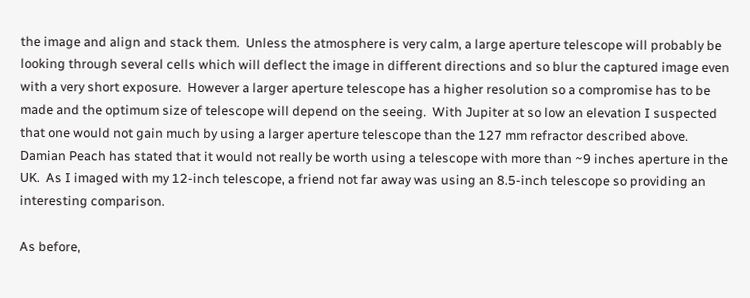the image and align and stack them.  Unless the atmosphere is very calm, a large aperture telescope will probably be looking through several cells which will deflect the image in different directions and so blur the captured image even with a very short exposure.  However a larger aperture telescope has a higher resolution so a compromise has to be made and the optimum size of telescope will depend on the seeing.  With Jupiter at so low an elevation I suspected that one would not gain much by using a larger aperture telescope than the 127 mm refractor described above.  Damian Peach has stated that it would not really be worth using a telescope with more than ~9 inches aperture in the UK.  As I imaged with my 12-inch telescope, a friend not far away was using an 8.5-inch telescope so providing an interesting comparison.

As before,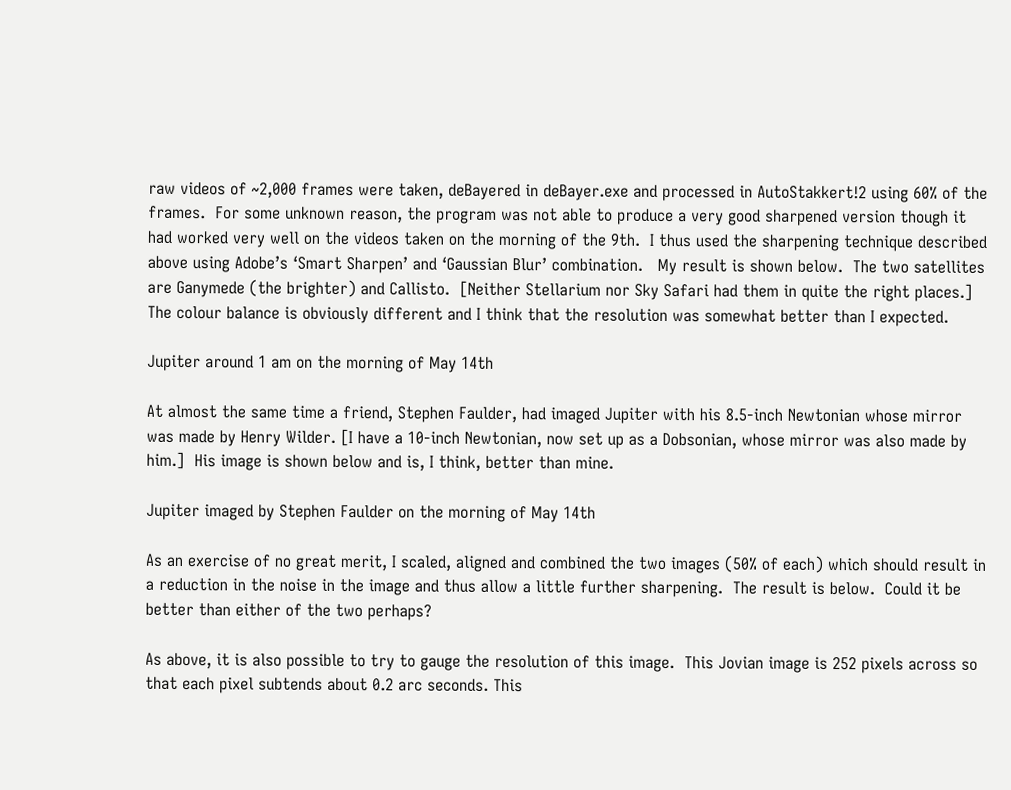raw videos of ~2,000 frames were taken, deBayered in deBayer.exe and processed in AutoStakkert!2 using 60% of the frames.  For some unknown reason, the program was not able to produce a very good sharpened version though it had worked very well on the videos taken on the morning of the 9th.  I thus used the sharpening technique described above using Adobe’s ‘Smart Sharpen’ and ‘Gaussian Blur’ combination.   My result is shown below.  The two satellites are Ganymede (the brighter) and Callisto.  [Neither Stellarium nor Sky Safari had them in quite the right places.]  The colour balance is obviously different and I think that the resolution was somewhat better than I expected.

Jupiter around 1 am on the morning of May 14th

At almost the same time a friend, Stephen Faulder, had imaged Jupiter with his 8.5-inch Newtonian whose mirror was made by Henry Wilder. [I have a 10-inch Newtonian, now set up as a Dobsonian, whose mirror was also made by him.]  His image is shown below and is, I think, better than mine.

Jupiter imaged by Stephen Faulder on the morning of May 14th

As an exercise of no great merit, I scaled, aligned and combined the two images (50% of each) which should result in a reduction in the noise in the image and thus allow a little further sharpening.  The result is below.  Could it be better than either of the two perhaps?

As above, it is also possible to try to gauge the resolution of this image.  This Jovian image is 252 pixels across so that each pixel subtends about 0.2 arc seconds. This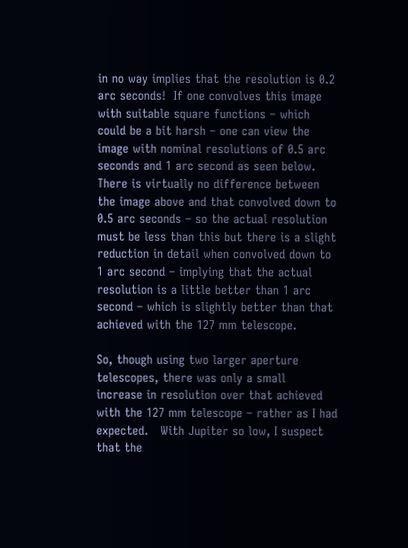in no way implies that the resolution is 0.2 arc seconds!  If one convolves this image with suitable square functions – which could be a bit harsh – one can view the image with nominal resolutions of 0.5 arc seconds and 1 arc second as seen below.  There is virtually no difference between the image above and that convolved down to 0.5 arc seconds – so the actual resolution must be less than this but there is a slight reduction in detail when convolved down to 1 arc second – implying that the actual resolution is a little better than 1 arc second – which is slightly better than that achieved with the 127 mm telescope.

So, though using two larger aperture telescopes, there was only a small  increase in resolution over that achieved with the 127 mm telescope – rather as I had expected.   With Jupiter so low, I suspect that the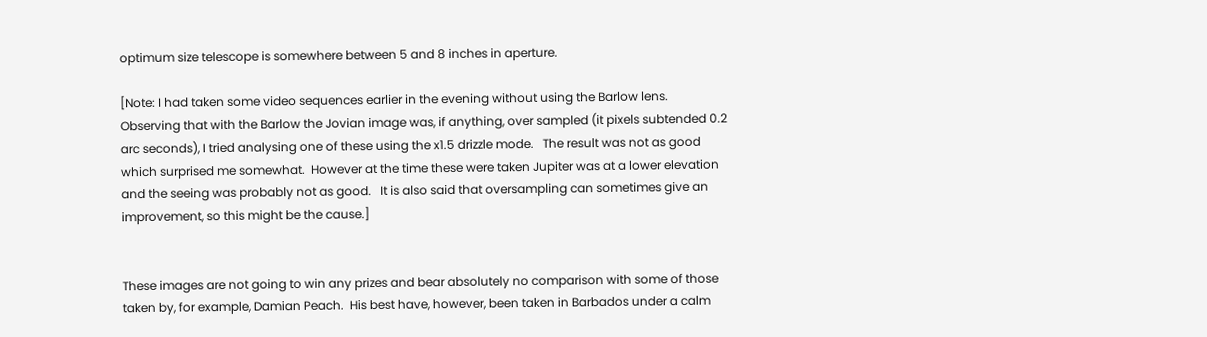optimum size telescope is somewhere between 5 and 8 inches in aperture.

[Note: I had taken some video sequences earlier in the evening without using the Barlow lens.  Observing that with the Barlow the Jovian image was, if anything, over sampled (it pixels subtended 0.2 arc seconds), I tried analysing one of these using the x1.5 drizzle mode.   The result was not as good which surprised me somewhat.  However at the time these were taken Jupiter was at a lower elevation and the seeing was probably not as good.   It is also said that oversampling can sometimes give an improvement, so this might be the cause.]


These images are not going to win any prizes and bear absolutely no comparison with some of those taken by, for example, Damian Peach.  His best have, however, been taken in Barbados under a calm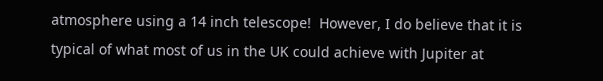atmosphere using a 14 inch telescope!  However, I do believe that it is typical of what most of us in the UK could achieve with Jupiter at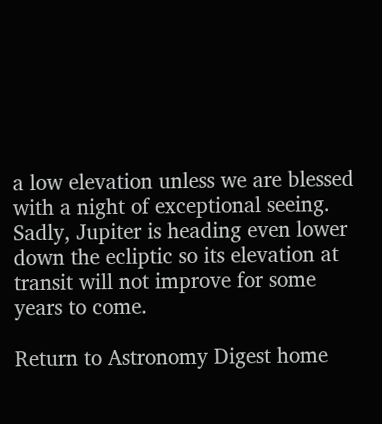a low elevation unless we are blessed with a night of exceptional seeing.  Sadly, Jupiter is heading even lower down the ecliptic so its elevation at transit will not improve for some years to come.

Return to Astronomy Digest home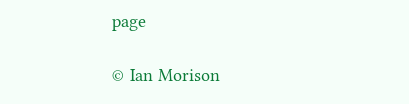page

© Ian Morison